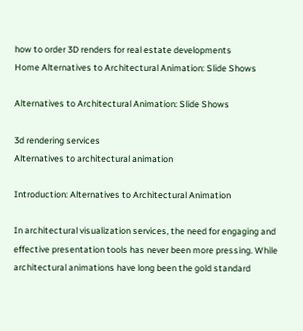how to order 3D renders for real estate developments
Home Alternatives to Architectural Animation: Slide Shows

Alternatives to Architectural Animation: Slide Shows

3d rendering services
Alternatives to architectural animation

Introduction: Alternatives to Architectural Animation

In architectural visualization services, the need for engaging and effective presentation tools has never been more pressing. While architectural animations have long been the gold standard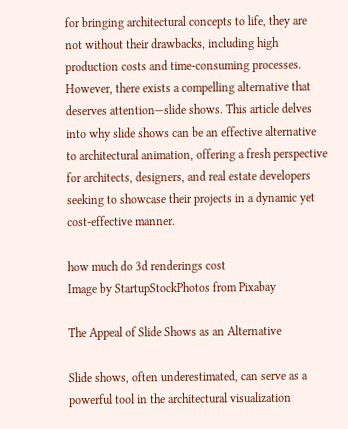for bringing architectural concepts to life, they are not without their drawbacks, including high production costs and time-consuming processes. However, there exists a compelling alternative that deserves attention—slide shows. This article delves into why slide shows can be an effective alternative to architectural animation, offering a fresh perspective for architects, designers, and real estate developers seeking to showcase their projects in a dynamic yet cost-effective manner.

how much do 3d renderings cost
Image by StartupStockPhotos from Pixabay

The Appeal of Slide Shows as an Alternative

Slide shows, often underestimated, can serve as a powerful tool in the architectural visualization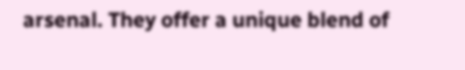arsenal. They offer a unique blend of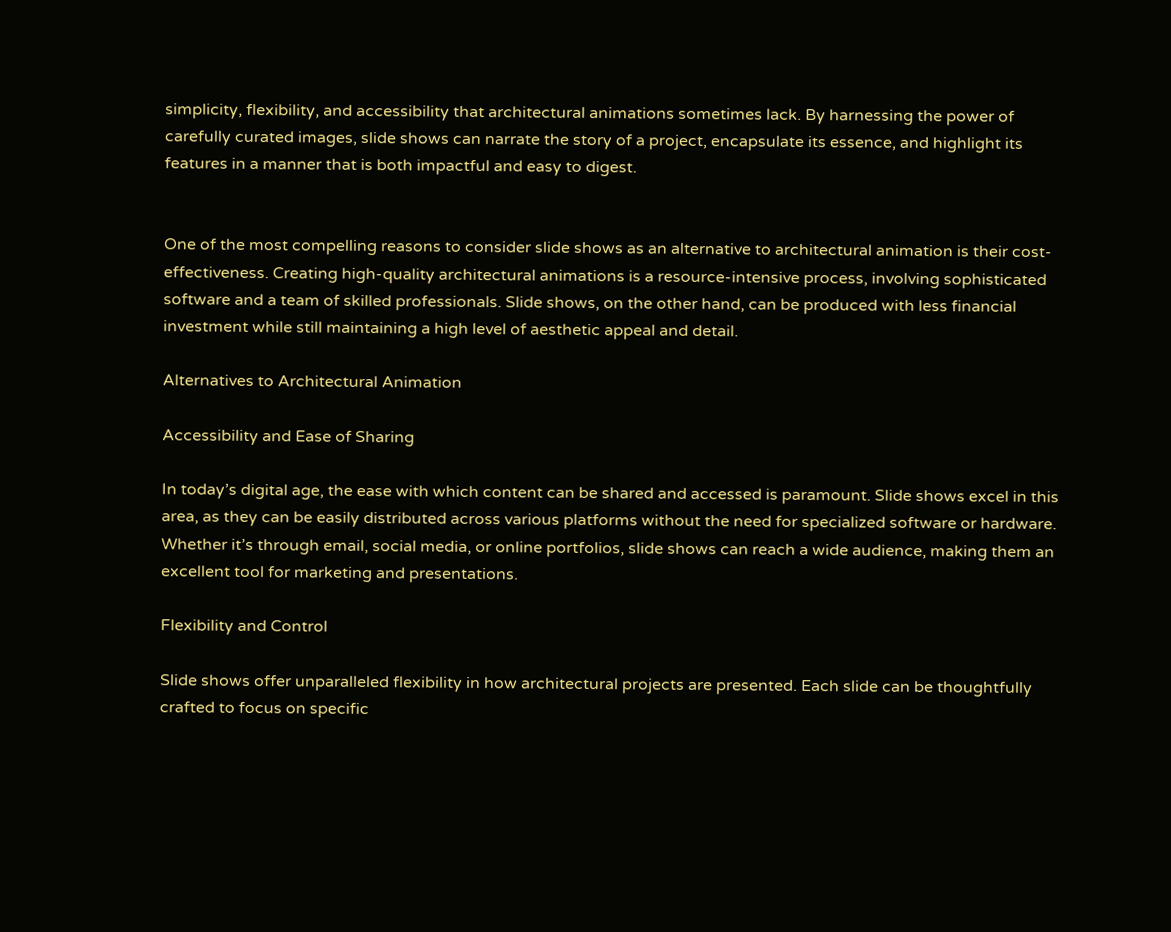simplicity, flexibility, and accessibility that architectural animations sometimes lack. By harnessing the power of carefully curated images, slide shows can narrate the story of a project, encapsulate its essence, and highlight its features in a manner that is both impactful and easy to digest.


One of the most compelling reasons to consider slide shows as an alternative to architectural animation is their cost-effectiveness. Creating high-quality architectural animations is a resource-intensive process, involving sophisticated software and a team of skilled professionals. Slide shows, on the other hand, can be produced with less financial investment while still maintaining a high level of aesthetic appeal and detail.

Alternatives to Architectural Animation

Accessibility and Ease of Sharing

In today’s digital age, the ease with which content can be shared and accessed is paramount. Slide shows excel in this area, as they can be easily distributed across various platforms without the need for specialized software or hardware. Whether it’s through email, social media, or online portfolios, slide shows can reach a wide audience, making them an excellent tool for marketing and presentations.

Flexibility and Control

Slide shows offer unparalleled flexibility in how architectural projects are presented. Each slide can be thoughtfully crafted to focus on specific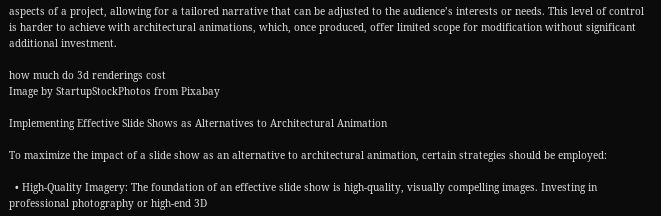aspects of a project, allowing for a tailored narrative that can be adjusted to the audience’s interests or needs. This level of control is harder to achieve with architectural animations, which, once produced, offer limited scope for modification without significant additional investment.

how much do 3d renderings cost
Image by StartupStockPhotos from Pixabay

Implementing Effective Slide Shows as Alternatives to Architectural Animation

To maximize the impact of a slide show as an alternative to architectural animation, certain strategies should be employed:

  • High-Quality Imagery: The foundation of an effective slide show is high-quality, visually compelling images. Investing in professional photography or high-end 3D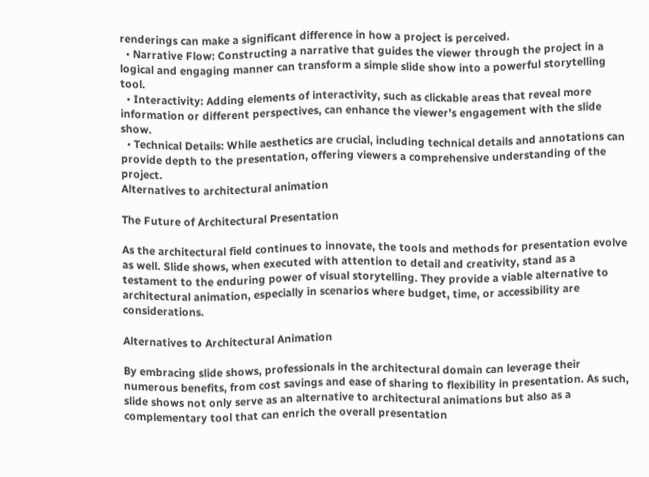renderings can make a significant difference in how a project is perceived.
  • Narrative Flow: Constructing a narrative that guides the viewer through the project in a logical and engaging manner can transform a simple slide show into a powerful storytelling tool.
  • Interactivity: Adding elements of interactivity, such as clickable areas that reveal more information or different perspectives, can enhance the viewer’s engagement with the slide show.
  • Technical Details: While aesthetics are crucial, including technical details and annotations can provide depth to the presentation, offering viewers a comprehensive understanding of the project.
Alternatives to architectural animation

The Future of Architectural Presentation

As the architectural field continues to innovate, the tools and methods for presentation evolve as well. Slide shows, when executed with attention to detail and creativity, stand as a testament to the enduring power of visual storytelling. They provide a viable alternative to architectural animation, especially in scenarios where budget, time, or accessibility are considerations.

Alternatives to Architectural Animation

By embracing slide shows, professionals in the architectural domain can leverage their numerous benefits, from cost savings and ease of sharing to flexibility in presentation. As such, slide shows not only serve as an alternative to architectural animations but also as a complementary tool that can enrich the overall presentation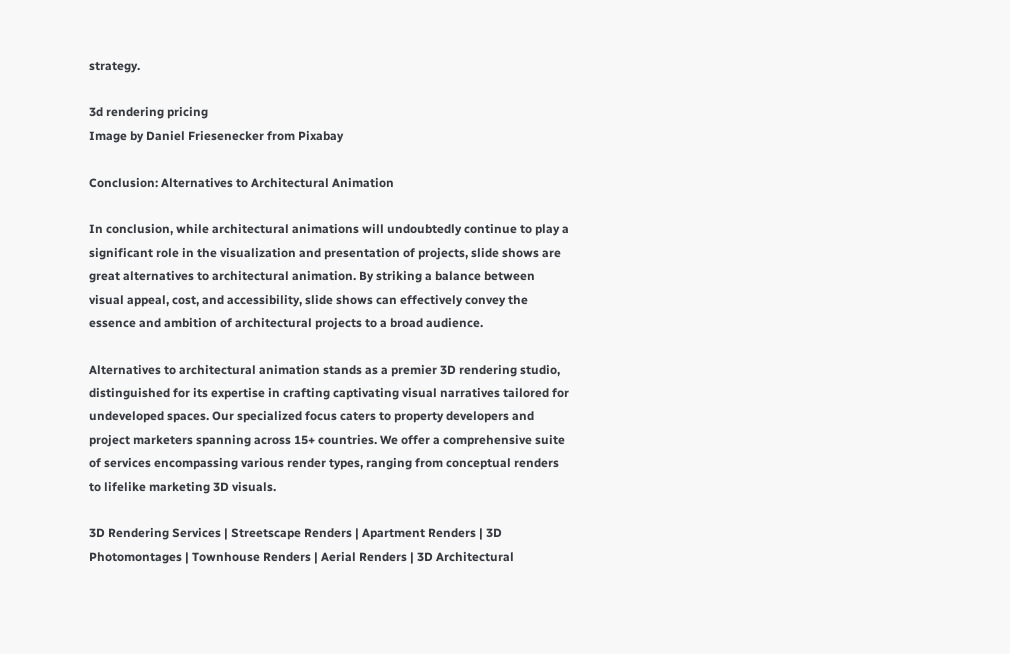strategy.

3d rendering pricing
Image by Daniel Friesenecker from Pixabay

Conclusion: Alternatives to Architectural Animation

In conclusion, while architectural animations will undoubtedly continue to play a significant role in the visualization and presentation of projects, slide shows are great alternatives to architectural animation. By striking a balance between visual appeal, cost, and accessibility, slide shows can effectively convey the essence and ambition of architectural projects to a broad audience.

Alternatives to architectural animation stands as a premier 3D rendering studio, distinguished for its expertise in crafting captivating visual narratives tailored for undeveloped spaces. Our specialized focus caters to property developers and project marketers spanning across 15+ countries. We offer a comprehensive suite of services encompassing various render types, ranging from conceptual renders to lifelike marketing 3D visuals.

3D Rendering Services | Streetscape Renders | Apartment Renders | 3D Photomontages | Townhouse Renders | Aerial Renders | 3D Architectural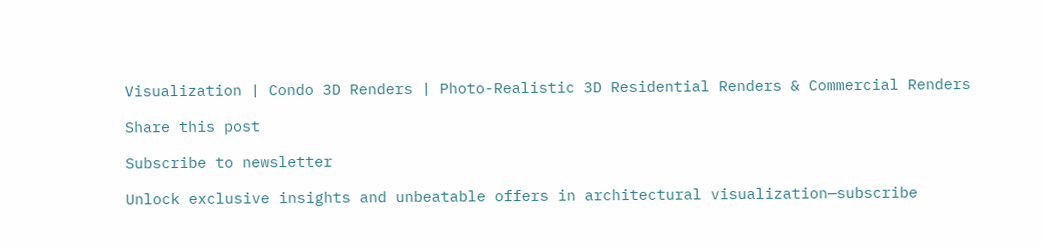Visualization | Condo 3D Renders | Photo-Realistic 3D Residential Renders & Commercial Renders

Share this post

Subscribe to newsletter

Unlock exclusive insights and unbeatable offers in architectural visualization—subscribe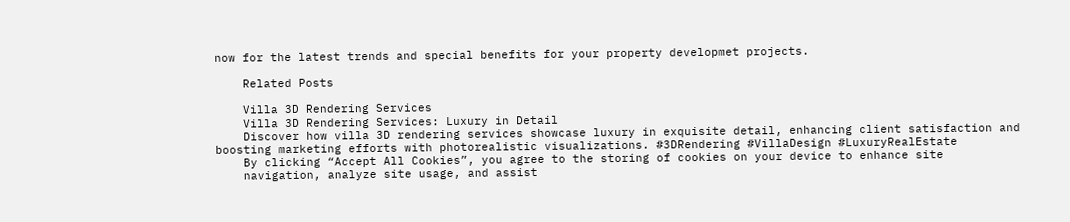now for the latest trends and special benefits for your property developmet projects.

    Related Posts

    Villa 3D Rendering Services
    Villa 3D Rendering Services: Luxury in Detail
    Discover how villa 3D rendering services showcase luxury in exquisite detail, enhancing client satisfaction and boosting marketing efforts with photorealistic visualizations. #3DRendering #VillaDesign #LuxuryRealEstate
    By clicking “Accept All Cookies”, you agree to the storing of cookies on your device to enhance site
    navigation, analyze site usage, and assist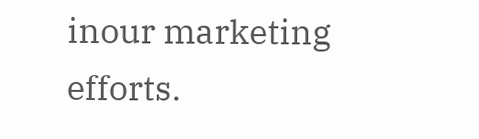inour marketing efforts.